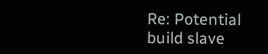Re: Potential build slave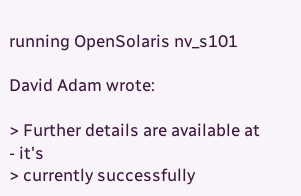running OpenSolaris nv_s101

David Adam wrote:

> Further details are available at - it's
> currently successfully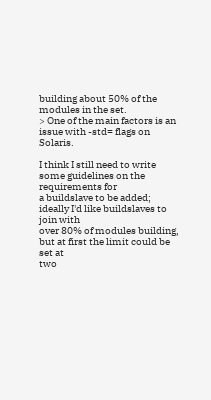building about 50% of the modules in the set.
> One of the main factors is an issue with -std= flags on Solaris.

I think I still need to write some guidelines on the requirements for
a buildslave to be added; ideally I'd like buildslaves to join with
over 80% of modules building, but at first the limit could be set at
two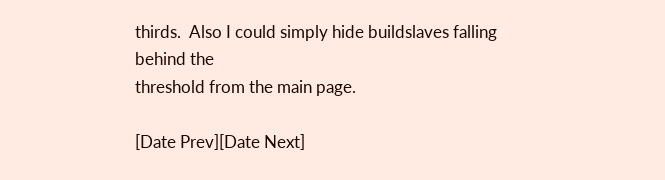thirds.  Also I could simply hide buildslaves falling behind the
threshold from the main page.

[Date Prev][Date Next]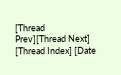[Thread Prev][Thread Next]   [Thread Index] [Date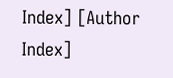Index] [Author Index]